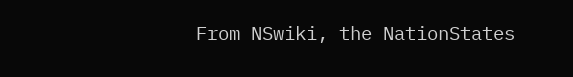From NSwiki, the NationStates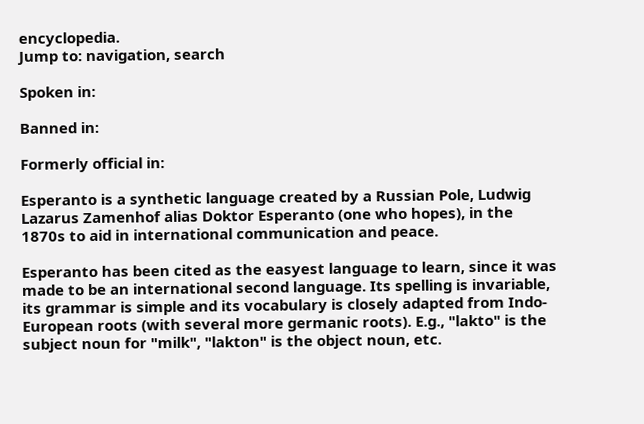encyclopedia.
Jump to: navigation, search

Spoken in:

Banned in:

Formerly official in:

Esperanto is a synthetic language created by a Russian Pole, Ludwig Lazarus Zamenhof alias Doktor Esperanto (one who hopes), in the 1870s to aid in international communication and peace.

Esperanto has been cited as the easyest language to learn, since it was made to be an international second language. Its spelling is invariable, its grammar is simple and its vocabulary is closely adapted from Indo-European roots (with several more germanic roots). E.g., "lakto" is the subject noun for "milk", "lakton" is the object noun, etc.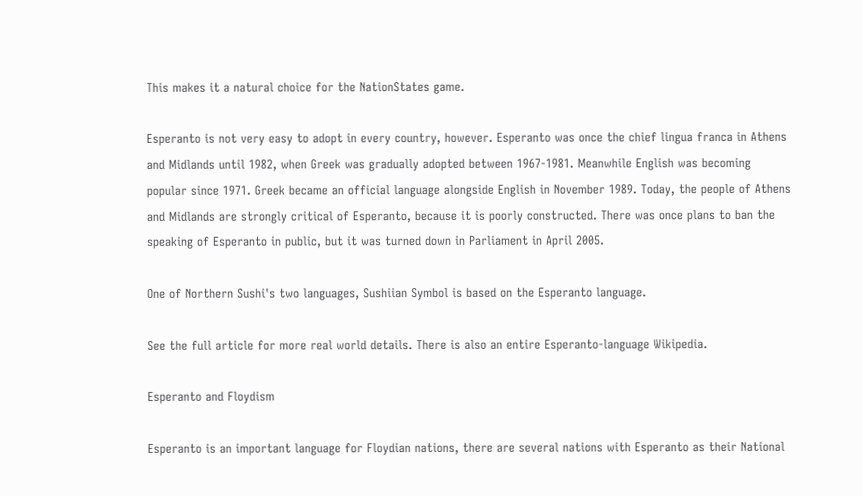This makes it a natural choice for the NationStates game.

Esperanto is not very easy to adopt in every country, however. Esperanto was once the chief lingua franca in Athens and Midlands until 1982, when Greek was gradually adopted between 1967-1981. Meanwhile English was becoming popular since 1971. Greek became an official language alongside English in November 1989. Today, the people of Athens and Midlands are strongly critical of Esperanto, because it is poorly constructed. There was once plans to ban the speaking of Esperanto in public, but it was turned down in Parliament in April 2005.

One of Northern Sushi's two languages, Sushiian Symbol is based on the Esperanto language.

See the full article for more real world details. There is also an entire Esperanto-language Wikipedia.

Esperanto and Floydism

Esperanto is an important language for Floydian nations, there are several nations with Esperanto as their National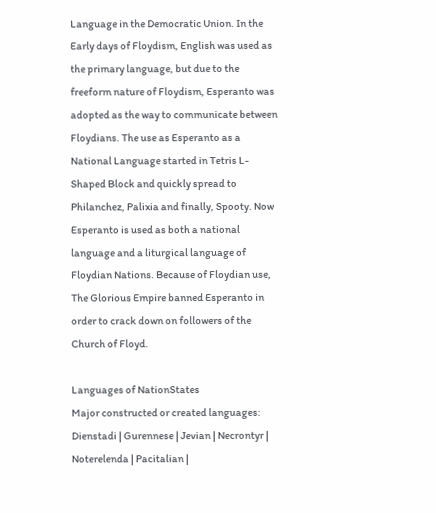Language in the Democratic Union. In the Early days of Floydism, English was used as the primary language, but due to the freeform nature of Floydism, Esperanto was adopted as the way to communicate between Floydians. The use as Esperanto as a National Language started in Tetris L-Shaped Block and quickly spread to Philanchez, Palixia and finally, Spooty. Now Esperanto is used as both a national language and a liturgical language of Floydian Nations. Because of Floydian use, The Glorious Empire banned Esperanto in order to crack down on followers of the Church of Floyd.

Languages of NationStates
Major constructed or created languages: Dienstadi | Gurennese | Jevian | Necrontyr | Noterelenda | Pacitalian |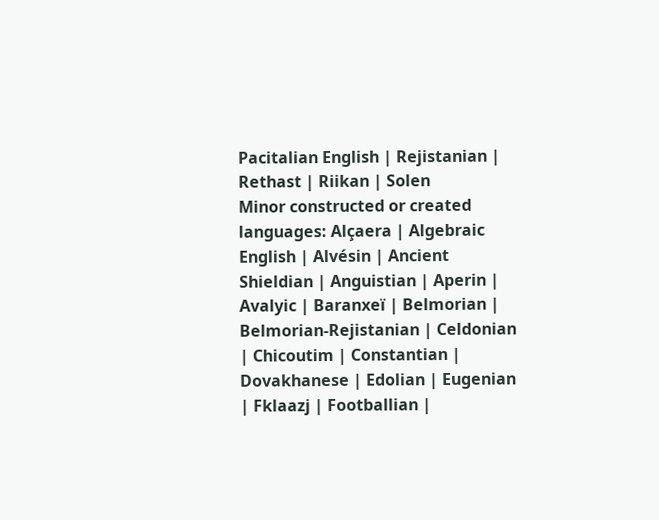Pacitalian English | Rejistanian | Rethast | Riikan | Solen
Minor constructed or created languages: Alçaera | Algebraic English | Alvésin | Ancient Shieldian | Anguistian | Aperin | Avalyic | Baranxeï | Belmorian | Belmorian-Rejistanian | Celdonian | Chicoutim | Constantian | Dovakhanese | Edolian | Eugenian | Fklaazj | Footballian |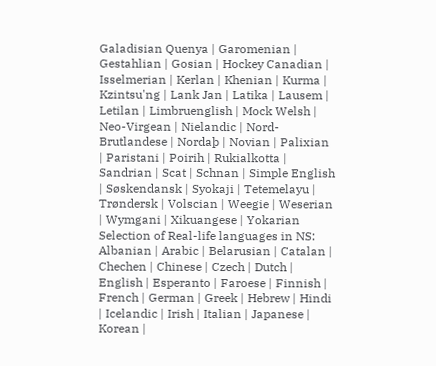Galadisian Quenya | Garomenian | Gestahlian | Gosian | Hockey Canadian | Isselmerian | Kerlan | Khenian | Kurma | Kzintsu'ng | Lank Jan | Latika | Lausem | Letilan | Limbruenglish | Mock Welsh | Neo-Virgean | Nielandic | Nord-Brutlandese | Nordaþ | Novian | Palixian | Paristani | Poirih | Rukialkotta | Sandrian | Scat | Schnan | Simple English | Søskendansk | Syokaji | Tetemelayu | Trøndersk | Volscian | Weegie | Weserian | Wymgani | Xikuangese | Yokarian
Selection of Real-life languages in NS: Albanian | Arabic | Belarusian | Catalan | Chechen | Chinese | Czech | Dutch | English | Esperanto | Faroese | Finnish | French | German | Greek | Hebrew | Hindi | Icelandic | Irish | Italian | Japanese | Korean |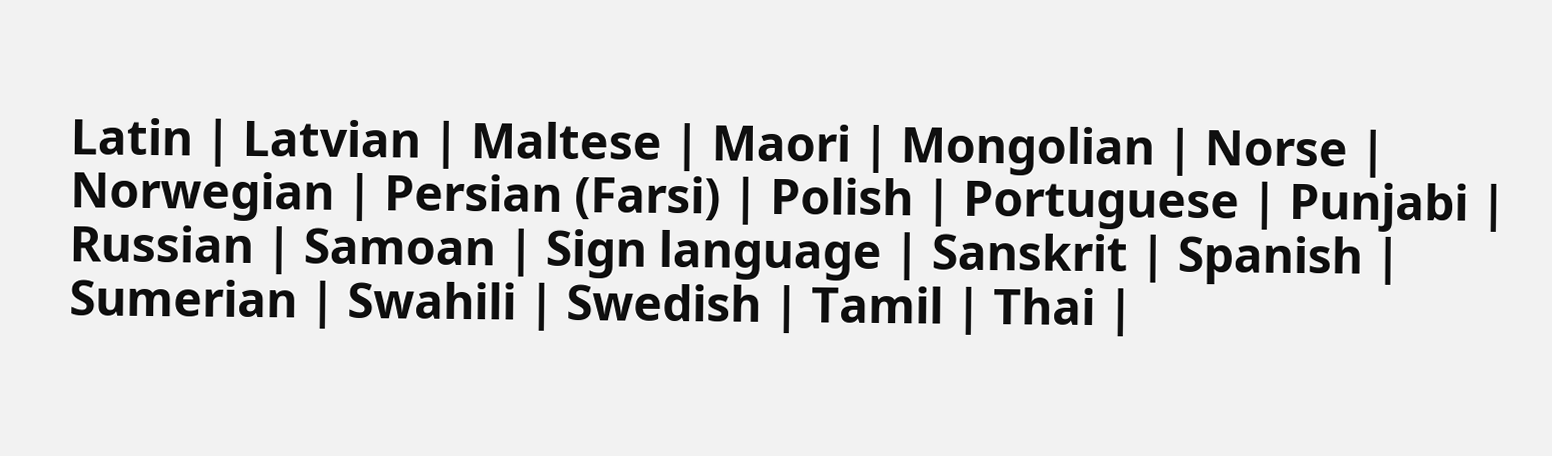Latin | Latvian | Maltese | Maori | Mongolian | Norse | Norwegian | Persian (Farsi) | Polish | Portuguese | Punjabi | Russian | Samoan | Sign language | Sanskrit | Spanish | Sumerian | Swahili | Swedish | Tamil | Thai |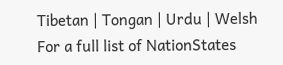Tibetan | Tongan | Urdu | Welsh
For a full list of NationStates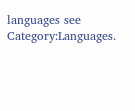languages see Category:Languages.